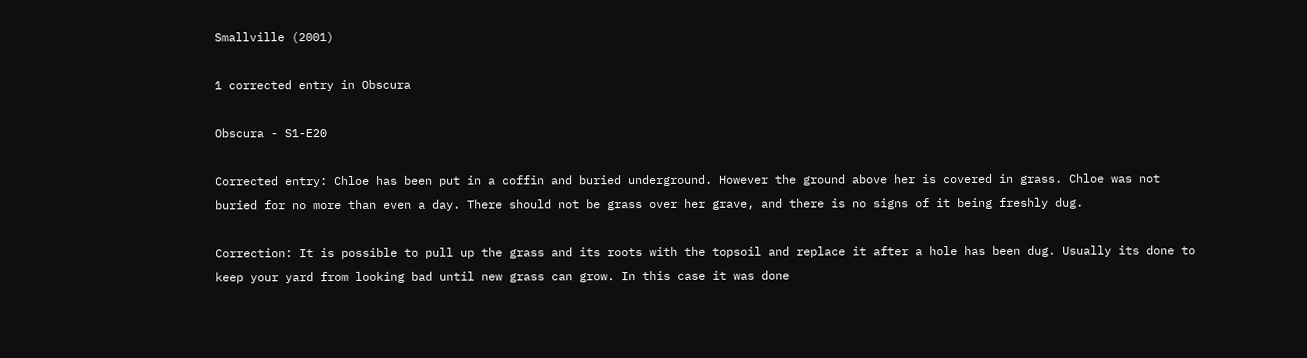Smallville (2001)

1 corrected entry in Obscura

Obscura - S1-E20

Corrected entry: Chloe has been put in a coffin and buried underground. However the ground above her is covered in grass. Chloe was not buried for no more than even a day. There should not be grass over her grave, and there is no signs of it being freshly dug.

Correction: It is possible to pull up the grass and its roots with the topsoil and replace it after a hole has been dug. Usually its done to keep your yard from looking bad until new grass can grow. In this case it was done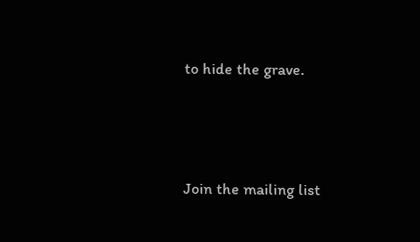to hide the grave.




Join the mailing list